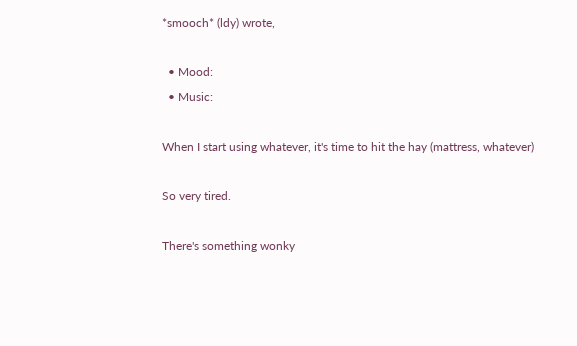*smooch* (ldy) wrote,

  • Mood:
  • Music:

When I start using whatever, it's time to hit the hay (mattress, whatever)

So very tired.

There's something wonky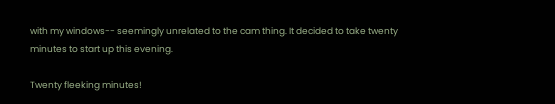with my windows-- seemingly unrelated to the cam thing. It decided to take twenty minutes to start up this evening.

Twenty fleeking minutes!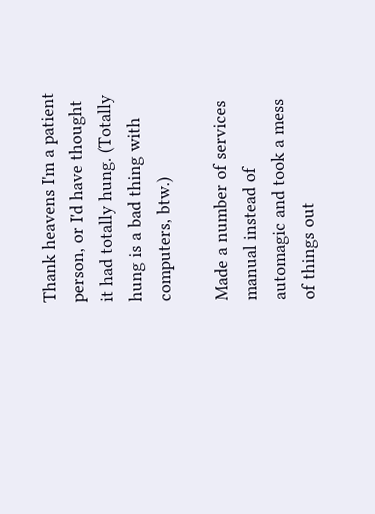Thank heavens I'm a patient person, or I'd have thought it had totally hung. (Totally hung is a bad thing with computers, btw.)

Made a number of services manual instead of automagic and took a mess of things out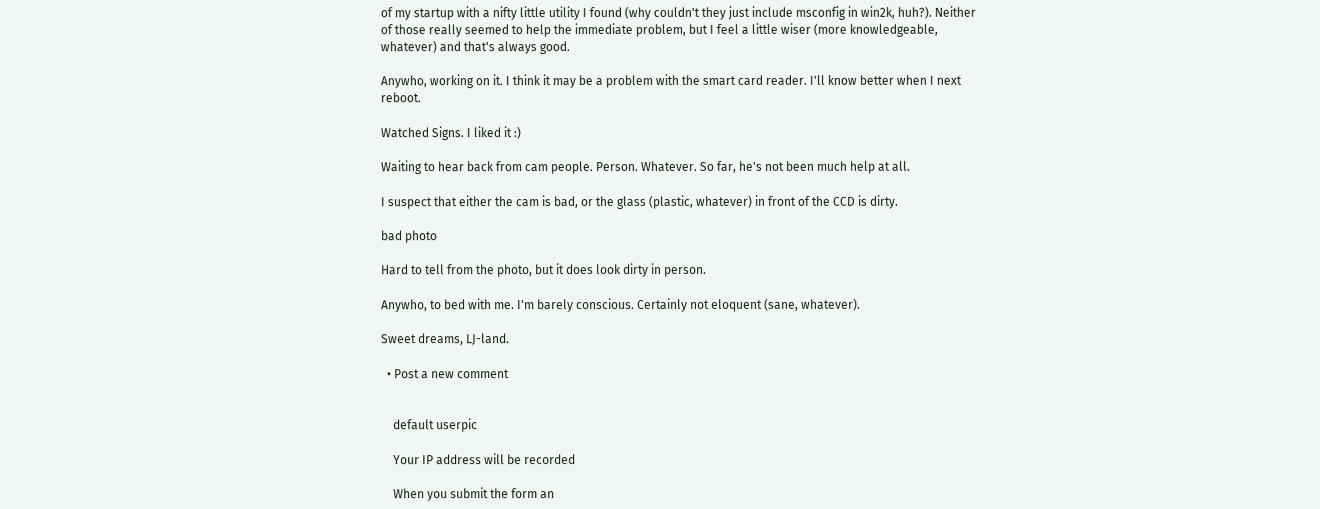of my startup with a nifty little utility I found (why couldn't they just include msconfig in win2k, huh?). Neither of those really seemed to help the immediate problem, but I feel a little wiser (more knowledgeable, whatever) and that's always good.

Anywho, working on it. I think it may be a problem with the smart card reader. I'll know better when I next reboot.

Watched Signs. I liked it :)

Waiting to hear back from cam people. Person. Whatever. So far, he's not been much help at all.

I suspect that either the cam is bad, or the glass (plastic, whatever) in front of the CCD is dirty.

bad photo

Hard to tell from the photo, but it does look dirty in person.

Anywho, to bed with me. I'm barely conscious. Certainly not eloquent (sane, whatever).

Sweet dreams, LJ-land.

  • Post a new comment


    default userpic

    Your IP address will be recorded

    When you submit the form an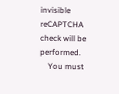invisible reCAPTCHA check will be performed.
    You must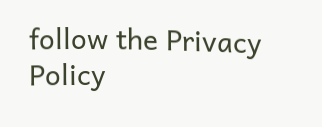follow the Privacy Policy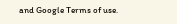and Google Terms of use.